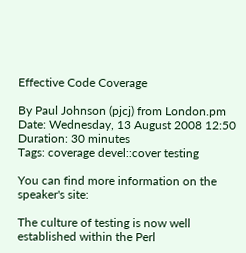Effective Code Coverage

By Paul Johnson (pjcj) from London.pm
Date: Wednesday, 13 August 2008 12:50
Duration: 30 minutes
Tags: coverage devel::cover testing

You can find more information on the speaker's site:

The culture of testing is now well established within the Perl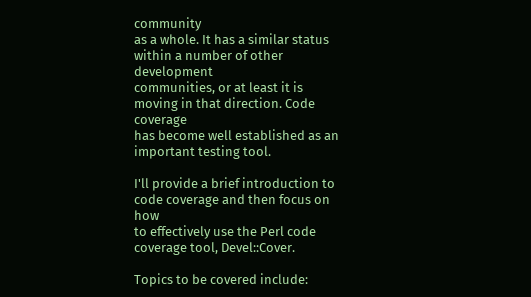community
as a whole. It has a similar status within a number of other development
communities, or at least it is moving in that direction. Code coverage
has become well established as an important testing tool.

I'll provide a brief introduction to code coverage and then focus on how
to effectively use the Perl code coverage tool, Devel::Cover.

Topics to be covered include: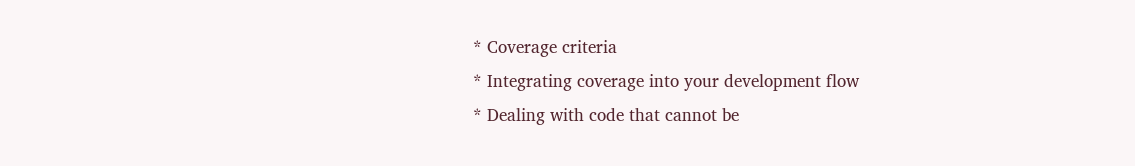* Coverage criteria
* Integrating coverage into your development flow
* Dealing with code that cannot be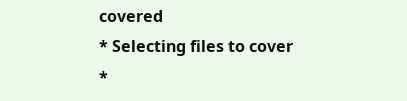covered
* Selecting files to cover
*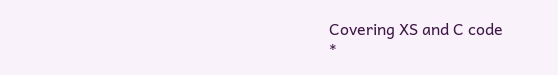Covering XS and C code
*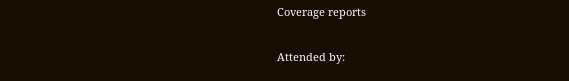Coverage reports

Attended by: